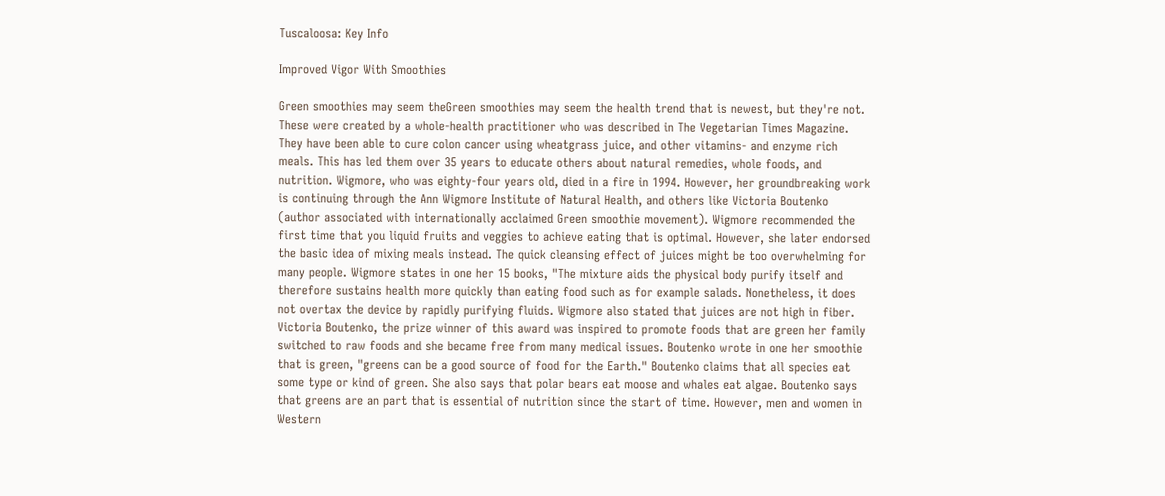Tuscaloosa: Key Info

Improved Vigor With Smoothies

Green smoothies may seem theGreen smoothies may seem the health trend that is newest, but they're not. These were created by a whole-health practitioner who was described in The Vegetarian Times Magazine. They have been able to cure colon cancer using wheatgrass juice, and other vitamins- and enzyme rich meals. This has led them over 35 years to educate others about natural remedies, whole foods, and nutrition. Wigmore, who was eighty-four years old, died in a fire in 1994. However, her groundbreaking work is continuing through the Ann Wigmore Institute of Natural Health, and others like Victoria Boutenko (author associated with internationally acclaimed Green smoothie movement). Wigmore recommended the first time that you liquid fruits and veggies to achieve eating that is optimal. However, she later endorsed the basic idea of mixing meals instead. The quick cleansing effect of juices might be too overwhelming for many people. Wigmore states in one her 15 books, "The mixture aids the physical body purify itself and therefore sustains health more quickly than eating food such as for example salads. Nonetheless, it does not overtax the device by rapidly purifying fluids. Wigmore also stated that juices are not high in fiber. Victoria Boutenko, the prize winner of this award was inspired to promote foods that are green her family switched to raw foods and she became free from many medical issues. Boutenko wrote in one her smoothie that is green, "greens can be a good source of food for the Earth." Boutenko claims that all species eat some type or kind of green. She also says that polar bears eat moose and whales eat algae. Boutenko says that greens are an part that is essential of nutrition since the start of time. However, men and women in Western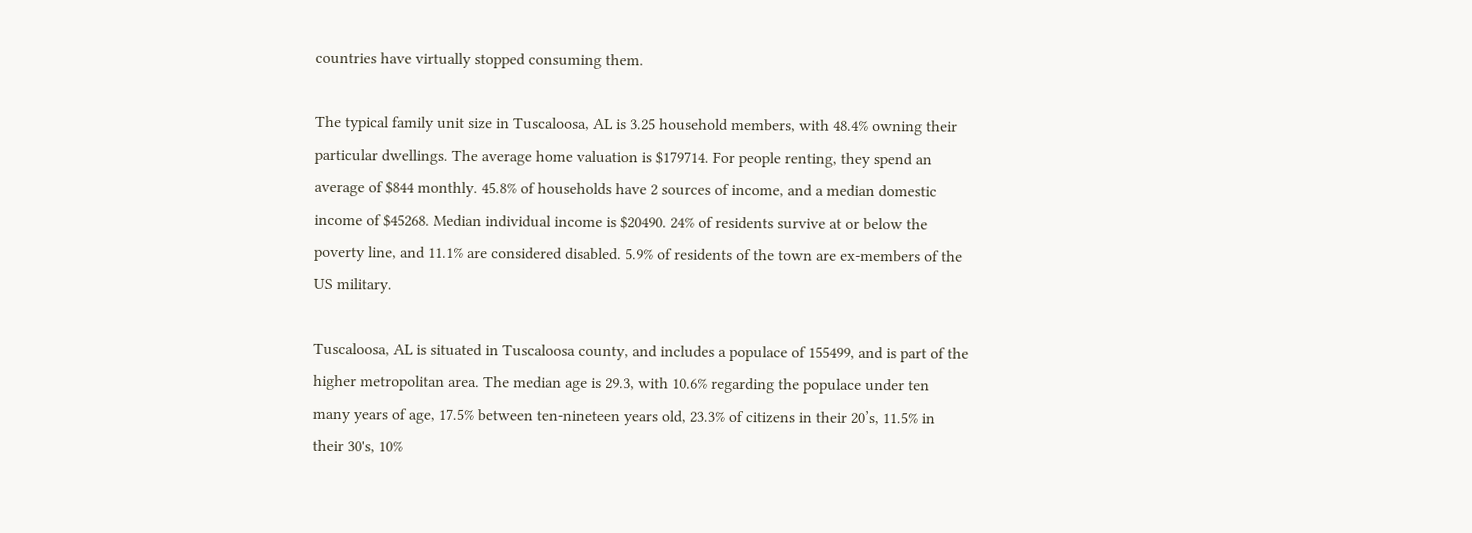countries have virtually stopped consuming them.

The typical family unit size in Tuscaloosa, AL is 3.25 household members, with 48.4% owning their particular dwellings. The average home valuation is $179714. For people renting, they spend an average of $844 monthly. 45.8% of households have 2 sources of income, and a median domestic income of $45268. Median individual income is $20490. 24% of residents survive at or below the poverty line, and 11.1% are considered disabled. 5.9% of residents of the town are ex-members of the US military.

Tuscaloosa, AL is situated in Tuscaloosa county, and includes a populace of 155499, and is part of the higher metropolitan area. The median age is 29.3, with 10.6% regarding the populace under ten many years of age, 17.5% between ten-nineteen years old, 23.3% of citizens in their 20’s, 11.5% in their 30's, 10%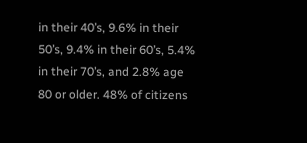in their 40’s, 9.6% in their 50’s, 9.4% in their 60’s, 5.4% in their 70’s, and 2.8% age 80 or older. 48% of citizens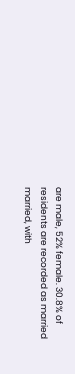are male, 52% female. 30.8% of residents are recorded as married married, with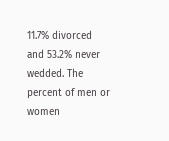11.7% divorced and 53.2% never wedded. The percent of men or women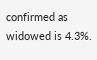confirmed as widowed is 4.3%.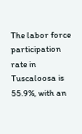The labor force participation rate in Tuscaloosa is 55.9%, with an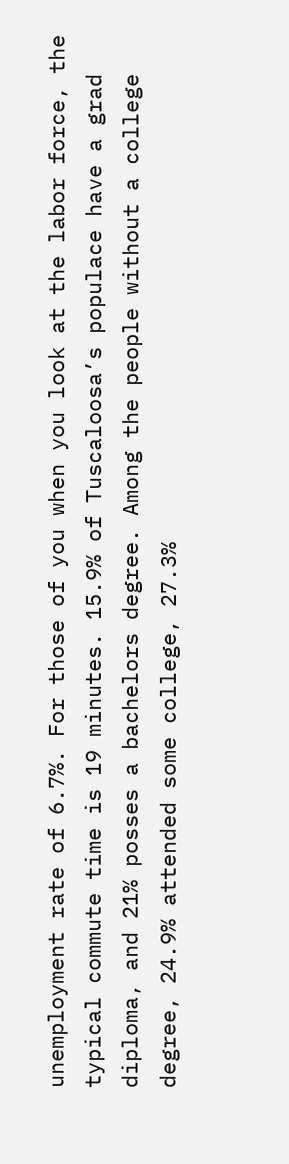unemployment rate of 6.7%. For those of you when you look at the labor force, the typical commute time is 19 minutes. 15.9% of Tuscaloosa’s populace have a grad diploma, and 21% posses a bachelors degree. Among the people without a college degree, 24.9% attended some college, 27.3%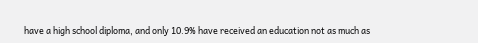have a high school diploma, and only 10.9% have received an education not as much as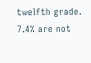twelfth grade. 7.4% are not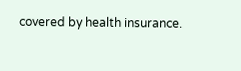covered by health insurance.